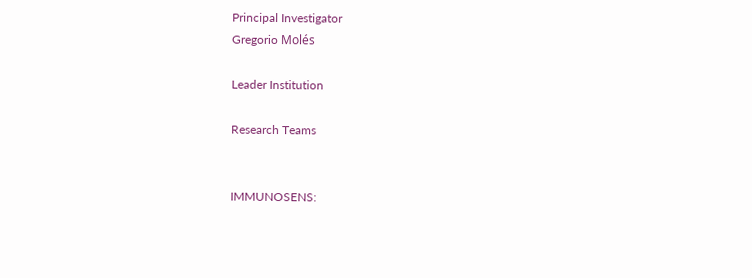Principal Investigator
Gregorio Molés

Leader Institution

Research Teams


IMMUNOSENS: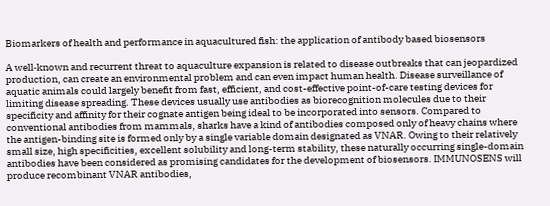Biomarkers of health and performance in aquacultured fish: the application of antibody based biosensors

A well‐known and recurrent threat to aquaculture expansion is related to disease outbreaks that can jeopardized production, can create an environmental problem and can even impact human health. Disease surveillance of aquatic animals could largely benefit from fast, efficient, and cost-effective point-of-care testing devices for limiting disease spreading. These devices usually use antibodies as biorecognition molecules due to their specificity and affinity for their cognate antigen being ideal to be incorporated into sensors. Compared to conventional antibodies from mammals, sharks have a kind of antibodies composed only of heavy chains where the antigen-binding site is formed only by a single variable domain designated as VNAR. Owing to their relatively small size, high specificities, excellent solubility and long-term stability, these naturally occurring single-domain antibodies have been considered as promising candidates for the development of biosensors. IMMUNOSENS will produce recombinant VNAR antibodies,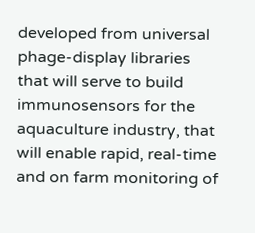developed from universal phage-display libraries that will serve to build immunosensors for the aquaculture industry, that will enable rapid, real-time and on farm monitoring of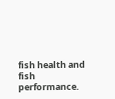fish health and fish performance.